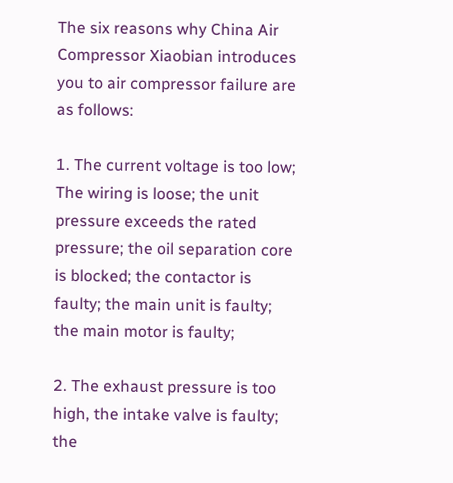The six reasons why China Air Compressor Xiaobian introduces you to air compressor failure are as follows:

1. The current voltage is too low; The wiring is loose; the unit pressure exceeds the rated pressure; the oil separation core is blocked; the contactor is faulty; the main unit is faulty; the main motor is faulty;

2. The exhaust pressure is too high, the intake valve is faulty; the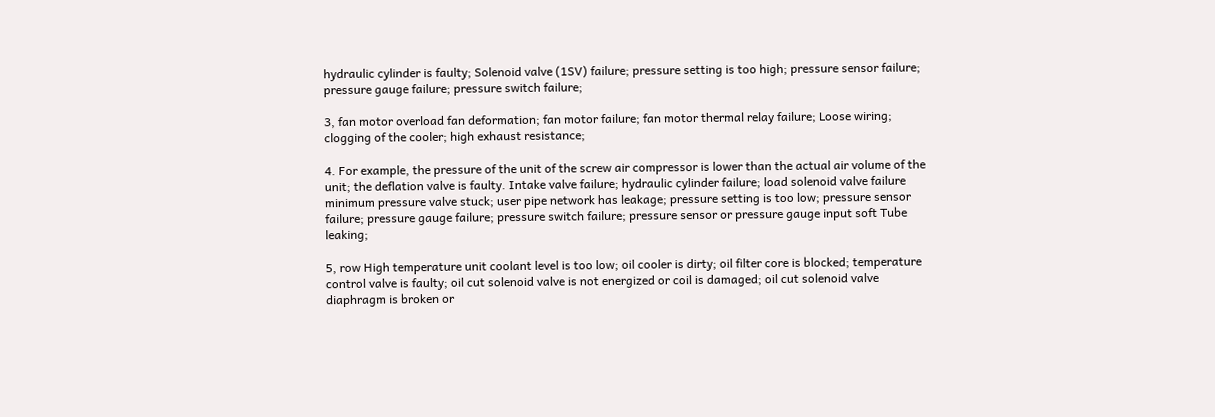hydraulic cylinder is faulty; Solenoid valve (1SV) failure; pressure setting is too high; pressure sensor failure; pressure gauge failure; pressure switch failure;

3, fan motor overload fan deformation; fan motor failure; fan motor thermal relay failure; Loose wiring; clogging of the cooler; high exhaust resistance;

4. For example, the pressure of the unit of the screw air compressor is lower than the actual air volume of the unit; the deflation valve is faulty. Intake valve failure; hydraulic cylinder failure; load solenoid valve failure minimum pressure valve stuck; user pipe network has leakage; pressure setting is too low; pressure sensor failure; pressure gauge failure; pressure switch failure; pressure sensor or pressure gauge input soft Tube leaking;

5, row High temperature unit coolant level is too low; oil cooler is dirty; oil filter core is blocked; temperature control valve is faulty; oil cut solenoid valve is not energized or coil is damaged; oil cut solenoid valve diaphragm is broken or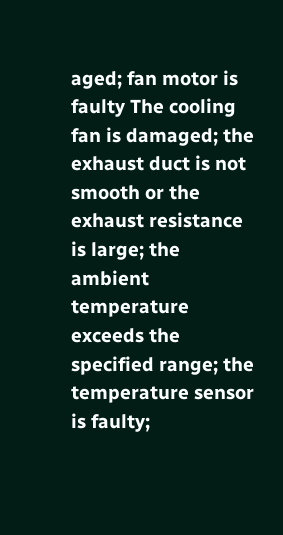aged; fan motor is faulty The cooling fan is damaged; the exhaust duct is not smooth or the exhaust resistance is large; the ambient temperature exceeds the specified range; the temperature sensor is faulty;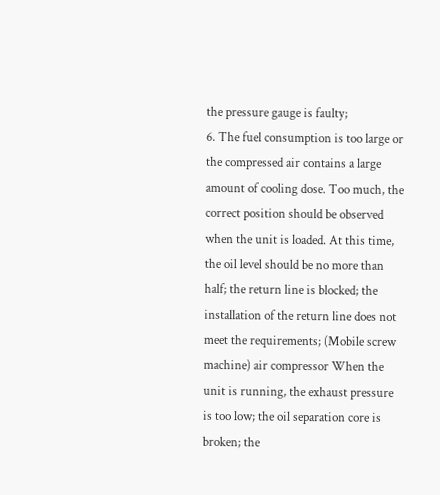the pressure gauge is faulty;
6. The fuel consumption is too large or the compressed air contains a large amount of cooling dose. Too much, the correct position should be observed when the unit is loaded. At this time, the oil level should be no more than half; the return line is blocked; the installation of the return line does not meet the requirements; (Mobile screw machine) air compressor When the unit is running, the exhaust pressure is too low; the oil separation core is broken; the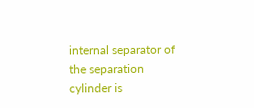internal separator of the separation cylinder is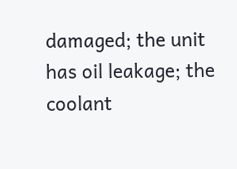damaged; the unit has oil leakage; the coolant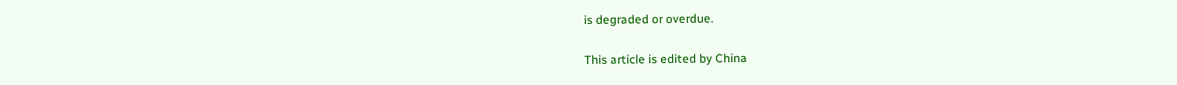is degraded or overdue.

This article is edited by China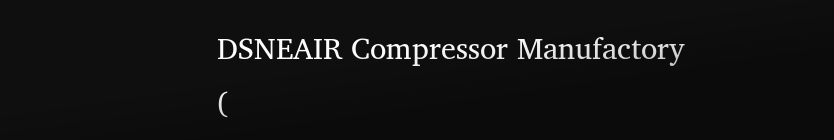DSNEAIR Compressor Manufactory (